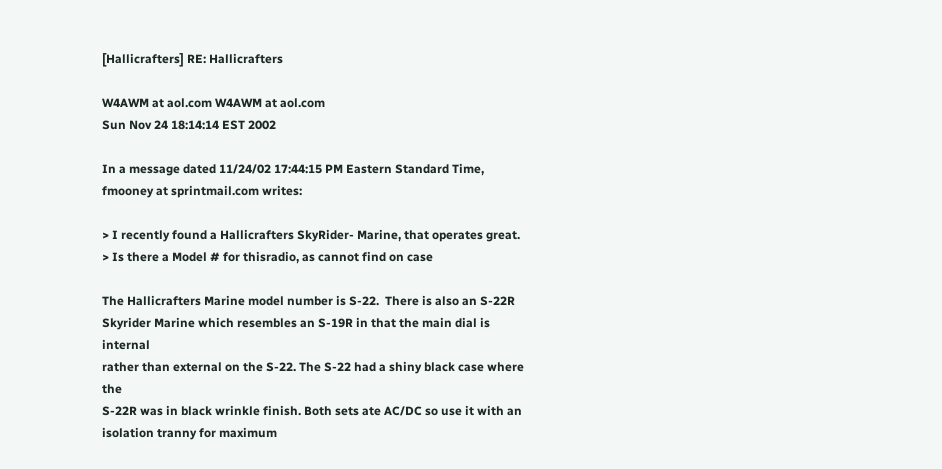[Hallicrafters] RE: Hallicrafters

W4AWM at aol.com W4AWM at aol.com
Sun Nov 24 18:14:14 EST 2002

In a message dated 11/24/02 17:44:15 PM Eastern Standard Time,
fmooney at sprintmail.com writes:

> I recently found a Hallicrafters SkyRider- Marine, that operates great.
> Is there a Model # for thisradio, as cannot find on case

The Hallicrafters Marine model number is S-22.  There is also an S-22R
Skyrider Marine which resembles an S-19R in that the main dial is internal
rather than external on the S-22. The S-22 had a shiny black case where the
S-22R was in black wrinkle finish. Both sets ate AC/DC so use it with an
isolation tranny for maximum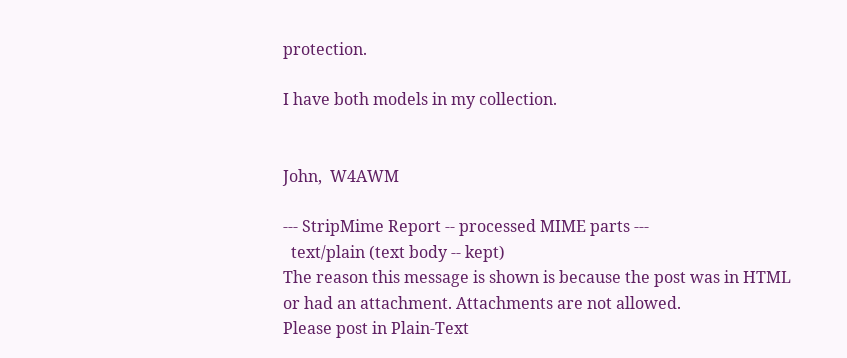protection.

I have both models in my collection.


John,  W4AWM

--- StripMime Report -- processed MIME parts ---
  text/plain (text body -- kept)
The reason this message is shown is because the post was in HTML
or had an attachment. Attachments are not allowed.
Please post in Plain-Text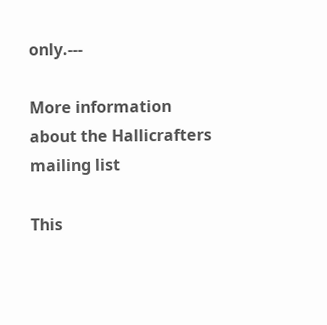only.---

More information about the Hallicrafters mailing list

This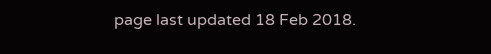page last updated 18 Feb 2018.